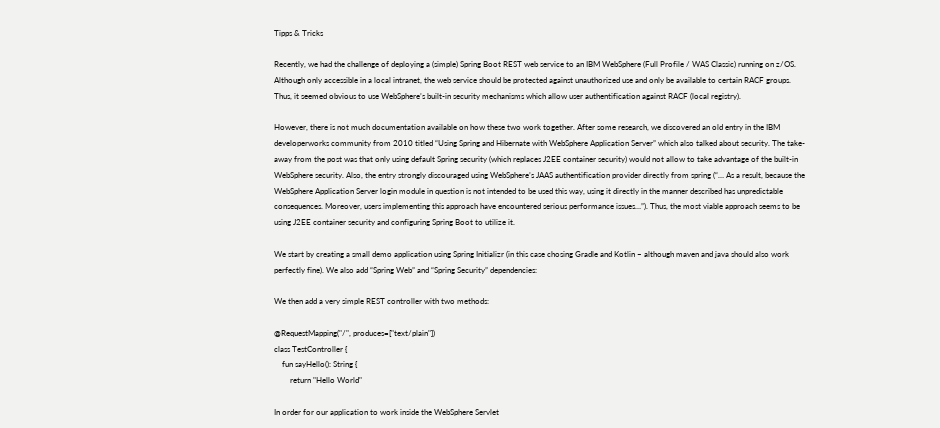Tipps & Tricks

Recently, we had the challenge of deploying a (simple) Spring Boot REST web service to an IBM WebSphere (Full Profile / WAS Classic) running on z/OS. Although only accessible in a local intranet, the web service should be protected against unauthorized use and only be available to certain RACF groups. Thus, it seemed obvious to use WebSphere’s built-in security mechanisms which allow user authentification against RACF (local registry).

However, there is not much documentation available on how these two work together. After some research, we discovered an old entry in the IBM developerworks community from 2010 titled “Using Spring and Hibernate with WebSphere Application Server” which also talked about security. The take-away from the post was that only using default Spring security (which replaces J2EE container security) would not allow to take advantage of the built-in WebSphere security. Also, the entry strongly discouraged using WebSphere’s JAAS authentification provider directly from spring (“… As a result, because the WebSphere Application Server login module in question is not intended to be used this way, using it directly in the manner described has unpredictable consequences. Moreover, users implementing this approach have encountered serious performance issues…”). Thus, the most viable approach seems to be using J2EE container security and configuring Spring Boot to utilize it.

We start by creating a small demo application using Spring Initializr (in this case chosing Gradle and Kotlin – although maven and java should also work perfectly fine). We also add “Spring Web” and “Spring Security” dependencies:

We then add a very simple REST controller with two methods:

@RequestMapping("/", produces=["text/plain"])
class TestController {
    fun sayHello(): String {
        return "Hello World"

In order for our application to work inside the WebSphere Servlet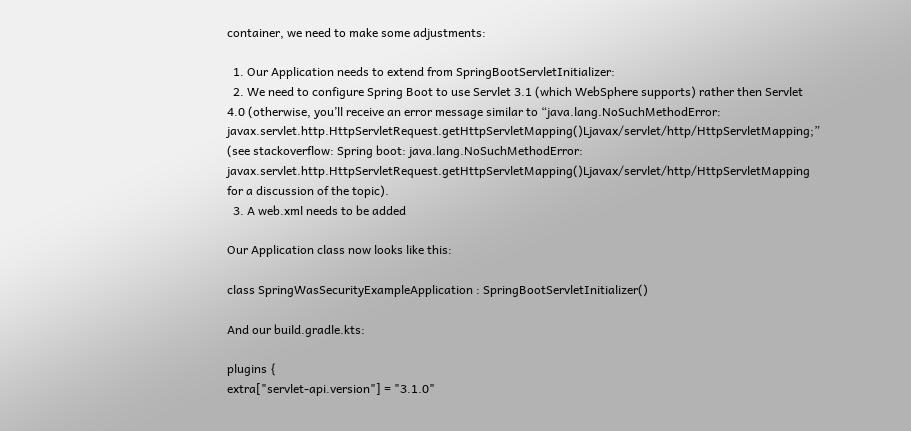container, we need to make some adjustments:

  1. Our Application needs to extend from SpringBootServletInitializer:
  2. We need to configure Spring Boot to use Servlet 3.1 (which WebSphere supports) rather then Servlet 4.0 (otherwise, you’ll receive an error message similar to “java.lang.NoSuchMethodError: javax.servlet.http.HttpServletRequest.getHttpServletMapping()Ljavax/servlet/http/HttpServletMapping;” (see stackoverflow: Spring boot: java.lang.NoSuchMethodError: javax.servlet.http.HttpServletRequest.getHttpServletMapping()Ljavax/servlet/http/HttpServletMapping for a discussion of the topic).
  3. A web.xml needs to be added

Our Application class now looks like this:

class SpringWasSecurityExampleApplication : SpringBootServletInitializer()

And our build.gradle.kts:

plugins {
extra["servlet-api.version"] = "3.1.0"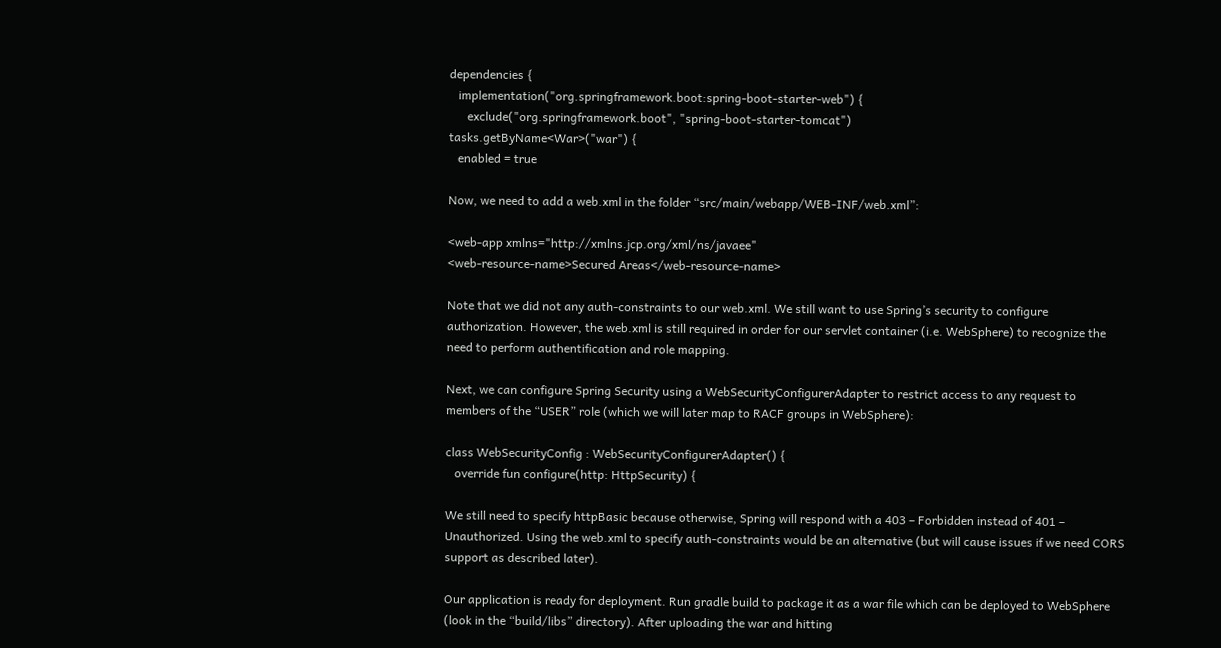dependencies {
   implementation("org.springframework.boot:spring-boot-starter-web") {
      exclude("org.springframework.boot", "spring-boot-starter-tomcat")
tasks.getByName<War>("war") {
   enabled = true

Now, we need to add a web.xml in the folder “src/main/webapp/WEB-INF/web.xml”:

<web-app xmlns="http://xmlns.jcp.org/xml/ns/javaee"
<web-resource-name>Secured Areas</web-resource-name>

Note that we did not any auth-constraints to our web.xml. We still want to use Spring’s security to configure authorization. However, the web.xml is still required in order for our servlet container (i.e. WebSphere) to recognize the need to perform authentification and role mapping.

Next, we can configure Spring Security using a WebSecurityConfigurerAdapter to restrict access to any request to members of the “USER” role (which we will later map to RACF groups in WebSphere):

class WebSecurityConfig : WebSecurityConfigurerAdapter() {
   override fun configure(http: HttpSecurity) {

We still need to specify httpBasic because otherwise, Spring will respond with a 403 – Forbidden instead of 401 – Unauthorized. Using the web.xml to specify auth-constraints would be an alternative (but will cause issues if we need CORS support as described later).

Our application is ready for deployment. Run gradle build to package it as a war file which can be deployed to WebSphere (look in the “build/libs” directory). After uploading the war and hitting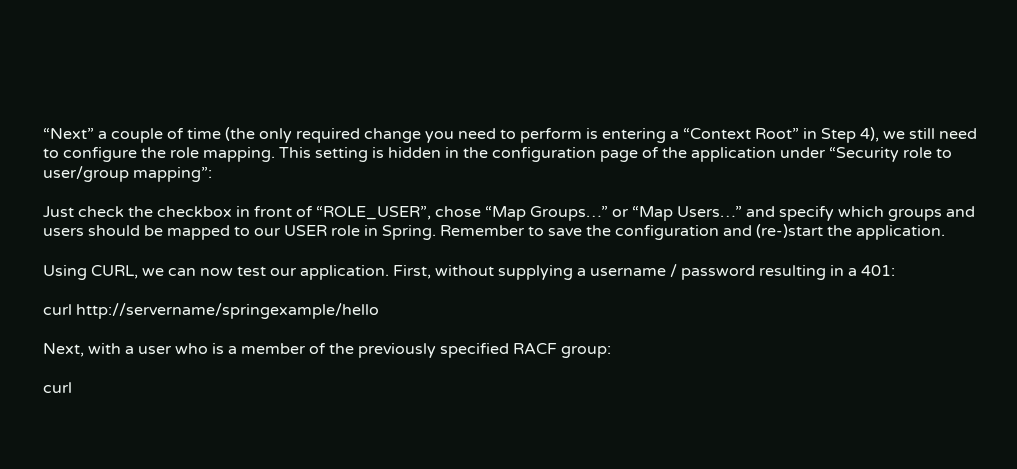“Next” a couple of time (the only required change you need to perform is entering a “Context Root” in Step 4), we still need to configure the role mapping. This setting is hidden in the configuration page of the application under “Security role to user/group mapping”:

Just check the checkbox in front of “ROLE_USER”, chose “Map Groups…” or “Map Users…” and specify which groups and users should be mapped to our USER role in Spring. Remember to save the configuration and (re-)start the application.

Using CURL, we can now test our application. First, without supplying a username / password resulting in a 401:

curl http://servername/springexample/hello

Next, with a user who is a member of the previously specified RACF group:

curl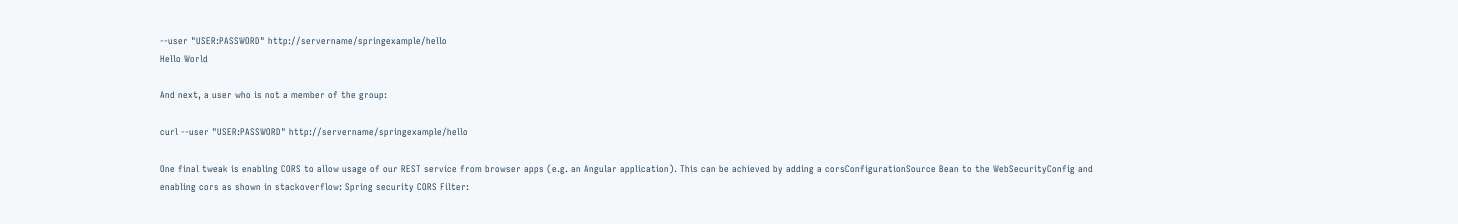--user "USER:PASSWORD" http://servername/springexample/hello
Hello World

And next, a user who is not a member of the group:

curl --user "USER:PASSWORD" http://servername/springexample/hello

One final tweak is enabling CORS to allow usage of our REST service from browser apps (e.g. an Angular application). This can be achieved by adding a corsConfigurationSource Bean to the WebSecurityConfig and enabling cors as shown in stackoverflow: Spring security CORS Filter: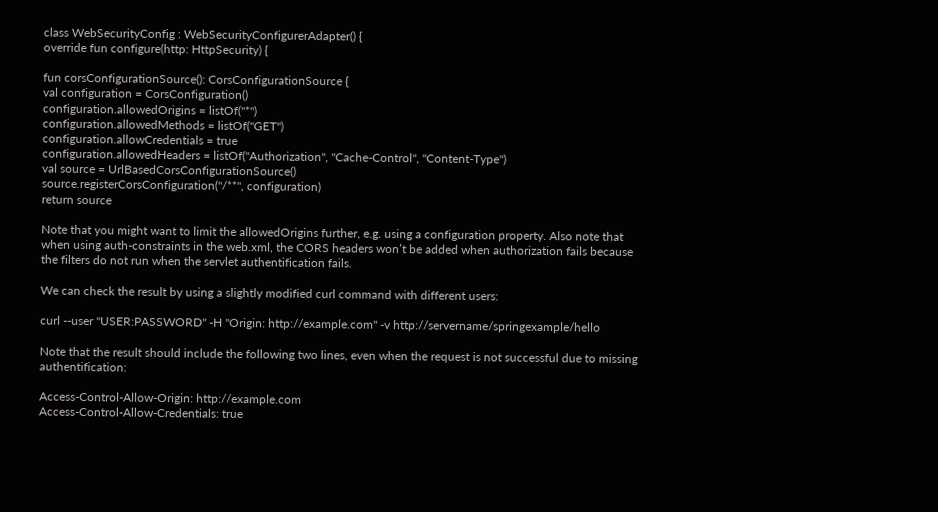class WebSecurityConfig : WebSecurityConfigurerAdapter() {
override fun configure(http: HttpSecurity) {

fun corsConfigurationSource(): CorsConfigurationSource {
val configuration = CorsConfiguration()
configuration.allowedOrigins = listOf("*")
configuration.allowedMethods = listOf("GET")
configuration.allowCredentials = true
configuration.allowedHeaders = listOf("Authorization", "Cache-Control", "Content-Type")
val source = UrlBasedCorsConfigurationSource()
source.registerCorsConfiguration("/**", configuration)
return source

Note that you might want to limit the allowedOrigins further, e.g. using a configuration property. Also note that when using auth-constraints in the web.xml, the CORS headers won’t be added when authorization fails because the filters do not run when the servlet authentification fails.

We can check the result by using a slightly modified curl command with different users:

curl --user "USER:PASSWORD" -H "Origin: http://example.com" -v http://servername/springexample/hello

Note that the result should include the following two lines, even when the request is not successful due to missing authentification:

Access-Control-Allow-Origin: http://example.com
Access-Control-Allow-Credentials: true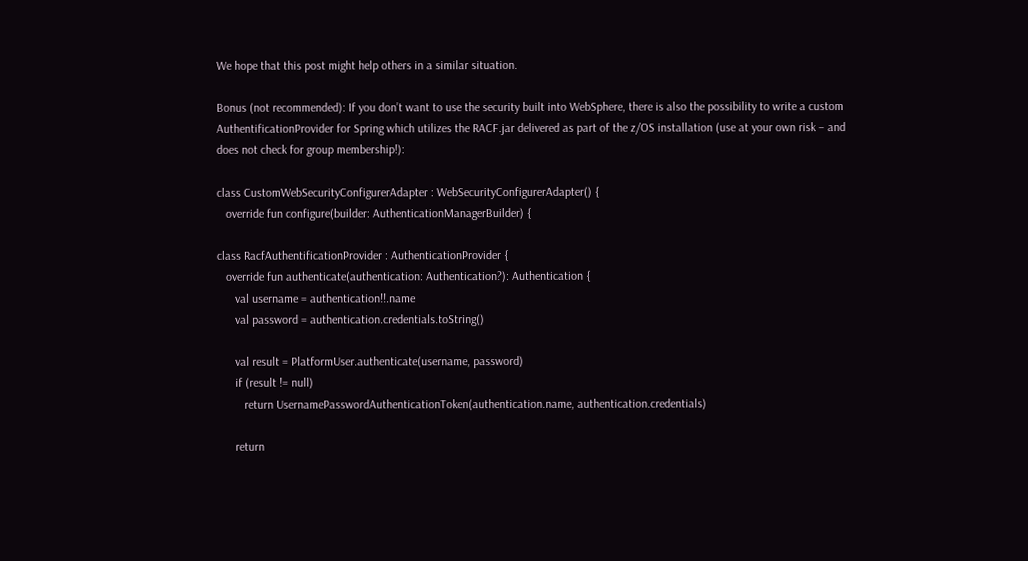We hope that this post might help others in a similar situation.

Bonus (not recommended): If you don’t want to use the security built into WebSphere, there is also the possibility to write a custom AuthentificationProvider for Spring which utilizes the RACF.jar delivered as part of the z/OS installation (use at your own risk – and does not check for group membership!):

class CustomWebSecurityConfigurerAdapter : WebSecurityConfigurerAdapter() {
   override fun configure(builder: AuthenticationManagerBuilder) {

class RacfAuthentificationProvider : AuthenticationProvider {
   override fun authenticate(authentication: Authentication?): Authentication {
      val username = authentication!!.name
      val password = authentication.credentials.toString()

      val result = PlatformUser.authenticate(username, password)
      if (result != null)
         return UsernamePasswordAuthenticationToken(authentication.name, authentication.credentials)

      return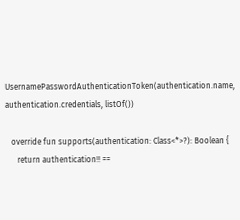UsernamePasswordAuthenticationToken(authentication.name, authentication.credentials, listOf())

   override fun supports(authentication: Class<*>?): Boolean {
      return authentication!! ==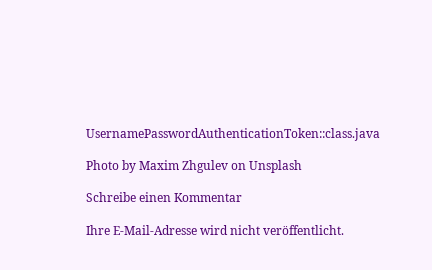UsernamePasswordAuthenticationToken::class.java

Photo by Maxim Zhgulev on Unsplash

Schreibe einen Kommentar

Ihre E-Mail-Adresse wird nicht veröffentlicht.